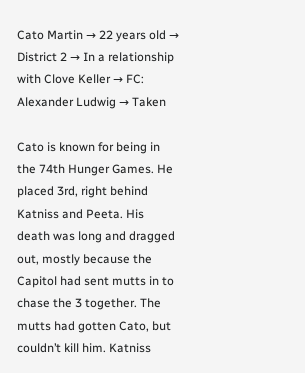Cato Martin → 22 years old → District 2 → In a relationship with Clove Keller → FC: Alexander Ludwig → Taken

Cato is known for being in the 74th Hunger Games. He placed 3rd, right behind Katniss and Peeta. His death was long and dragged out, mostly because the Capitol had sent mutts in to chase the 3 together. The mutts had gotten Cato, but couldn’t kill him. Katniss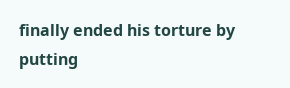finally ended his torture by putting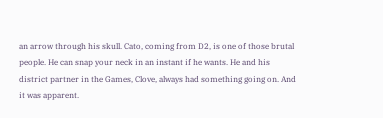an arrow through his skull. Cato, coming from D2, is one of those brutal people. He can snap your neck in an instant if he wants. He and his district partner in the Games, Clove, always had something going on. And it was apparent.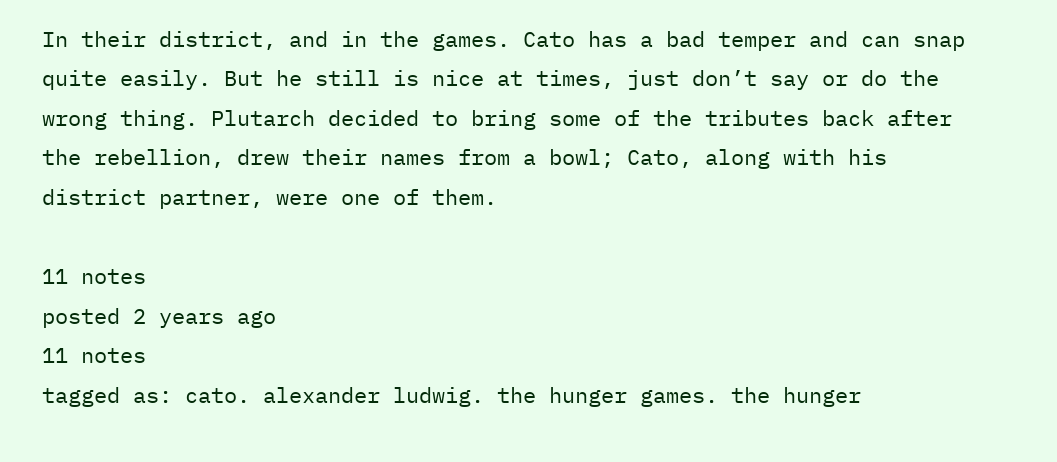In their district, and in the games. Cato has a bad temper and can snap quite easily. But he still is nice at times, just don’t say or do the wrong thing. Plutarch decided to bring some of the tributes back after the rebellion, drew their names from a bowl; Cato, along with his district partner, were one of them.

11 notes
posted 2 years ago
11 notes
tagged as: cato. alexander ludwig. the hunger games. the hunger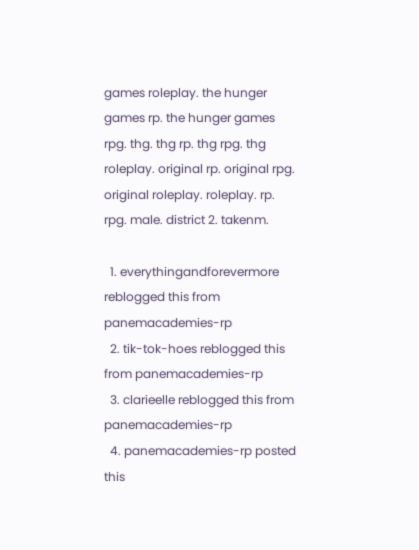games roleplay. the hunger games rp. the hunger games rpg. thg. thg rp. thg rpg. thg roleplay. original rp. original rpg. original roleplay. roleplay. rp. rpg. male. district 2. takenm.

  1. everythingandforevermore reblogged this from panemacademies-rp
  2. tik-tok-hoes reblogged this from panemacademies-rp
  3. clarieelle reblogged this from panemacademies-rp
  4. panemacademies-rp posted this